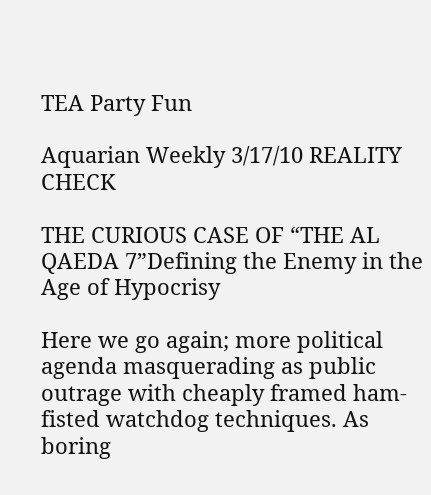TEA Party Fun

Aquarian Weekly 3/17/10 REALITY CHECK

THE CURIOUS CASE OF “THE AL QAEDA 7”Defining the Enemy in the Age of Hypocrisy

Here we go again; more political agenda masquerading as public outrage with cheaply framed ham-fisted watchdog techniques. As boring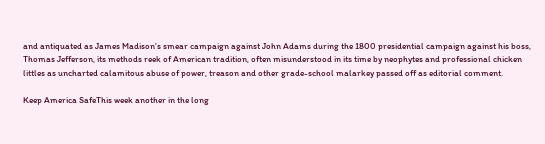and antiquated as James Madison’s smear campaign against John Adams during the 1800 presidential campaign against his boss, Thomas Jefferson, its methods reek of American tradition, often misunderstood in its time by neophytes and professional chicken littles as uncharted calamitous abuse of power, treason and other grade-school malarkey passed off as editorial comment.

Keep America SafeThis week another in the long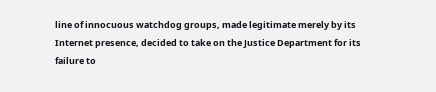line of innocuous watchdog groups, made legitimate merely by its Internet presence, decided to take on the Justice Department for its failure to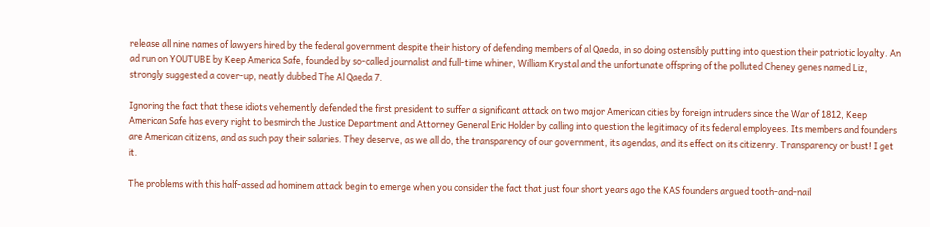release all nine names of lawyers hired by the federal government despite their history of defending members of al Qaeda, in so doing ostensibly putting into question their patriotic loyalty. An ad run on YOUTUBE by Keep America Safe, founded by so-called journalist and full-time whiner, William Krystal and the unfortunate offspring of the polluted Cheney genes named Liz, strongly suggested a cover-up, neatly dubbed The Al Qaeda 7.

Ignoring the fact that these idiots vehemently defended the first president to suffer a significant attack on two major American cities by foreign intruders since the War of 1812, Keep American Safe has every right to besmirch the Justice Department and Attorney General Eric Holder by calling into question the legitimacy of its federal employees. Its members and founders are American citizens, and as such pay their salaries. They deserve, as we all do, the transparency of our government, its agendas, and its effect on its citizenry. Transparency or bust! I get it.

The problems with this half-assed ad hominem attack begin to emerge when you consider the fact that just four short years ago the KAS founders argued tooth-and-nail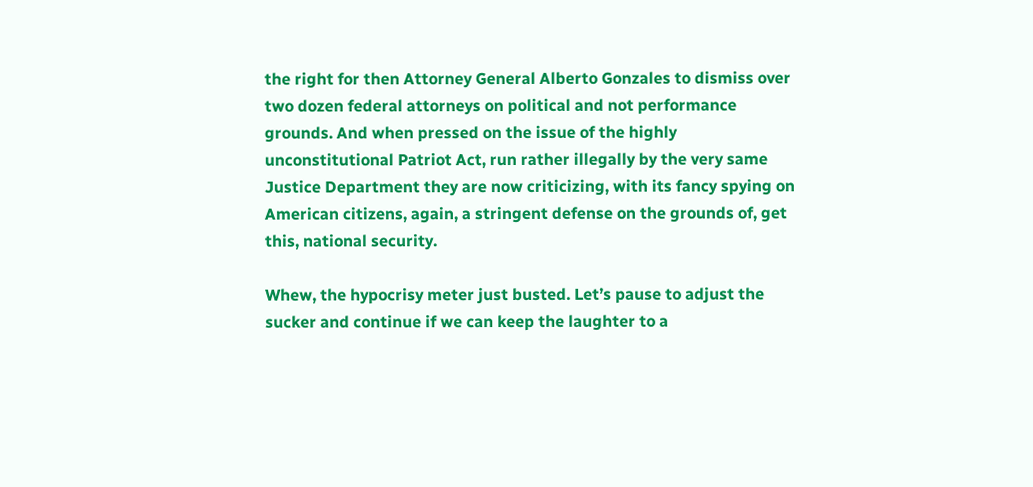the right for then Attorney General Alberto Gonzales to dismiss over two dozen federal attorneys on political and not performance grounds. And when pressed on the issue of the highly unconstitutional Patriot Act, run rather illegally by the very same Justice Department they are now criticizing, with its fancy spying on American citizens, again, a stringent defense on the grounds of, get this, national security.

Whew, the hypocrisy meter just busted. Let’s pause to adjust the sucker and continue if we can keep the laughter to a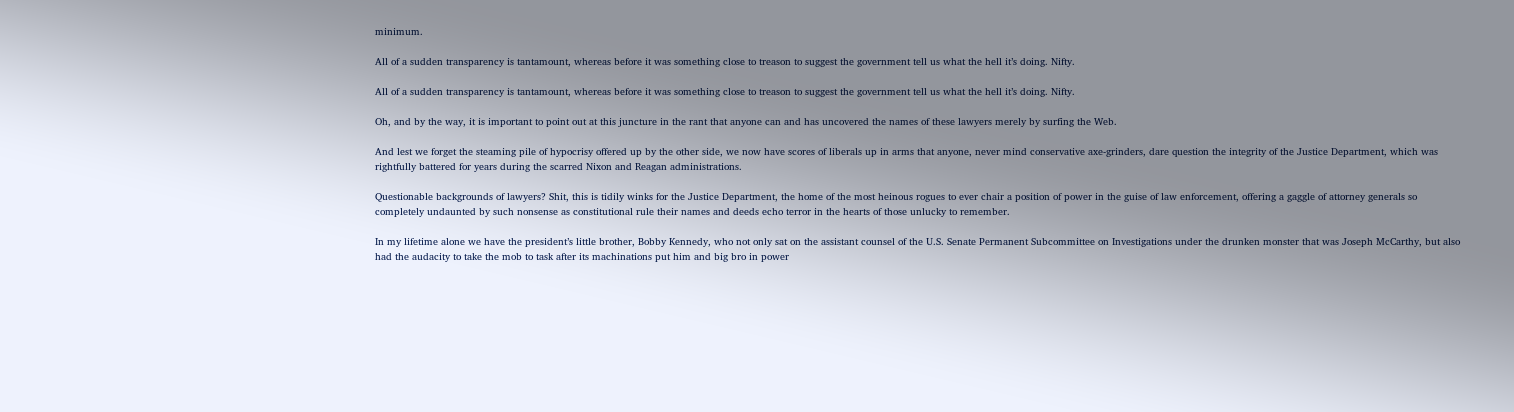minimum.

All of a sudden transparency is tantamount, whereas before it was something close to treason to suggest the government tell us what the hell it’s doing. Nifty.

All of a sudden transparency is tantamount, whereas before it was something close to treason to suggest the government tell us what the hell it’s doing. Nifty.

Oh, and by the way, it is important to point out at this juncture in the rant that anyone can and has uncovered the names of these lawyers merely by surfing the Web.

And lest we forget the steaming pile of hypocrisy offered up by the other side, we now have scores of liberals up in arms that anyone, never mind conservative axe-grinders, dare question the integrity of the Justice Department, which was rightfully battered for years during the scarred Nixon and Reagan administrations.

Questionable backgrounds of lawyers? Shit, this is tidily winks for the Justice Department, the home of the most heinous rogues to ever chair a position of power in the guise of law enforcement, offering a gaggle of attorney generals so completely undaunted by such nonsense as constitutional rule their names and deeds echo terror in the hearts of those unlucky to remember.

In my lifetime alone we have the president’s little brother, Bobby Kennedy, who not only sat on the assistant counsel of the U.S. Senate Permanent Subcommittee on Investigations under the drunken monster that was Joseph McCarthy, but also had the audacity to take the mob to task after its machinations put him and big bro in power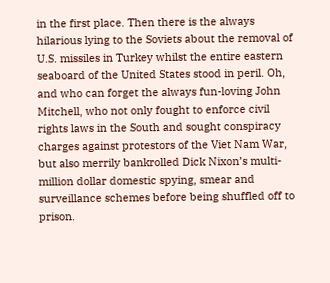in the first place. Then there is the always hilarious lying to the Soviets about the removal of U.S. missiles in Turkey whilst the entire eastern seaboard of the United States stood in peril. Oh, and who can forget the always fun-loving John Mitchell, who not only fought to enforce civil rights laws in the South and sought conspiracy charges against protestors of the Viet Nam War, but also merrily bankrolled Dick Nixon’s multi-million dollar domestic spying, smear and surveillance schemes before being shuffled off to prison.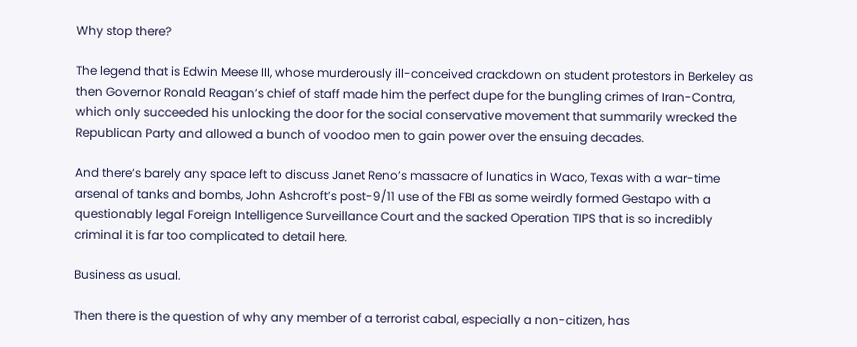Why stop there?

The legend that is Edwin Meese III, whose murderously ill-conceived crackdown on student protestors in Berkeley as then Governor Ronald Reagan’s chief of staff made him the perfect dupe for the bungling crimes of Iran-Contra, which only succeeded his unlocking the door for the social conservative movement that summarily wrecked the Republican Party and allowed a bunch of voodoo men to gain power over the ensuing decades.

And there’s barely any space left to discuss Janet Reno’s massacre of lunatics in Waco, Texas with a war-time arsenal of tanks and bombs, John Ashcroft’s post-9/11 use of the FBI as some weirdly formed Gestapo with a questionably legal Foreign Intelligence Surveillance Court and the sacked Operation TIPS that is so incredibly criminal it is far too complicated to detail here.

Business as usual.

Then there is the question of why any member of a terrorist cabal, especially a non-citizen, has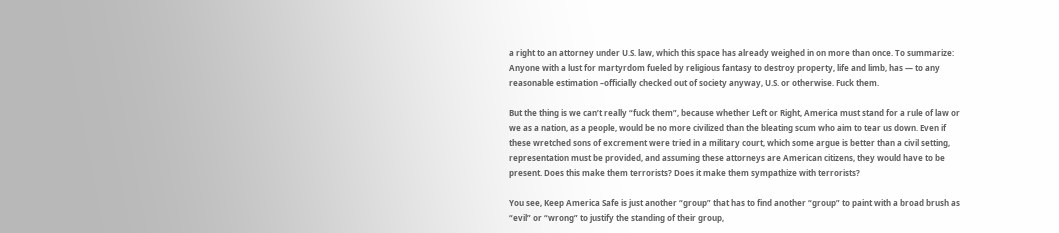a right to an attorney under U.S. law, which this space has already weighed in on more than once. To summarize: Anyone with a lust for martyrdom fueled by religious fantasy to destroy property, life and limb, has — to any reasonable estimation –officially checked out of society anyway, U.S. or otherwise. Fuck them.

But the thing is we can’t really “fuck them”, because whether Left or Right, America must stand for a rule of law or we as a nation, as a people, would be no more civilized than the bleating scum who aim to tear us down. Even if these wretched sons of excrement were tried in a military court, which some argue is better than a civil setting, representation must be provided, and assuming these attorneys are American citizens, they would have to be present. Does this make them terrorists? Does it make them sympathize with terrorists?

You see, Keep America Safe is just another “group” that has to find another “group” to paint with a broad brush as “evil” or “wrong” to justify the standing of their group,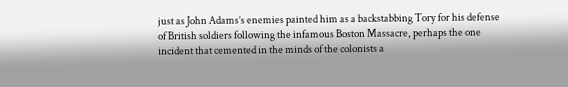just as John Adams’s enemies painted him as a backstabbing Tory for his defense of British soldiers following the infamous Boston Massacre, perhaps the one incident that cemented in the minds of the colonists a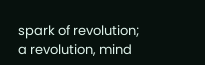spark of revolution; a revolution, mind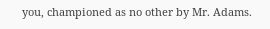you, championed as no other by Mr. Adams.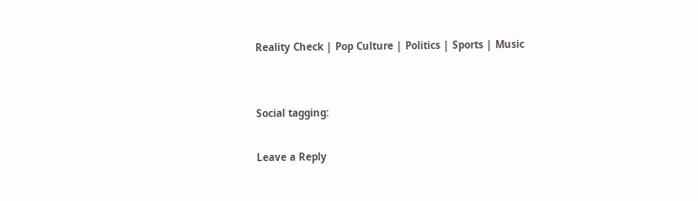Reality Check | Pop Culture | Politics | Sports | Music


Social tagging:

Leave a Reply